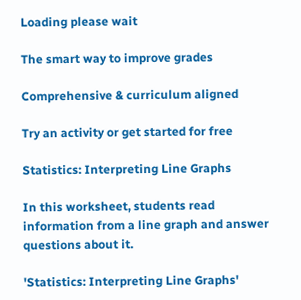Loading please wait

The smart way to improve grades

Comprehensive & curriculum aligned

Try an activity or get started for free

Statistics: Interpreting Line Graphs

In this worksheet, students read information from a line graph and answer questions about it.

'Statistics: Interpreting Line Graphs'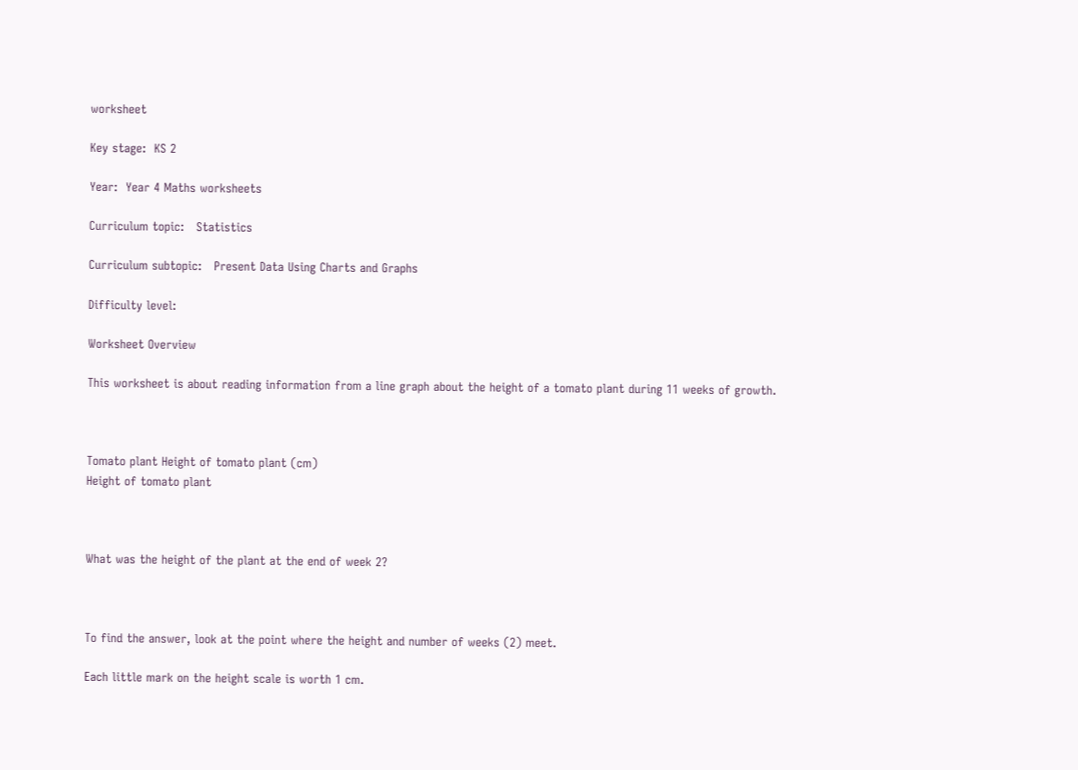worksheet

Key stage:  KS 2

Year:  Year 4 Maths worksheets

Curriculum topic:   Statistics

Curriculum subtopic:   Present Data Using Charts and Graphs

Difficulty level:

Worksheet Overview

This worksheet is about reading information from a line graph about the height of a tomato plant during 11 weeks of growth.



Tomato plant Height of tomato plant (cm)
Height of tomato plant



What was the height of the plant at the end of week 2?



To find the answer, look at the point where the height and number of weeks (2) meet.

Each little mark on the height scale is worth 1 cm.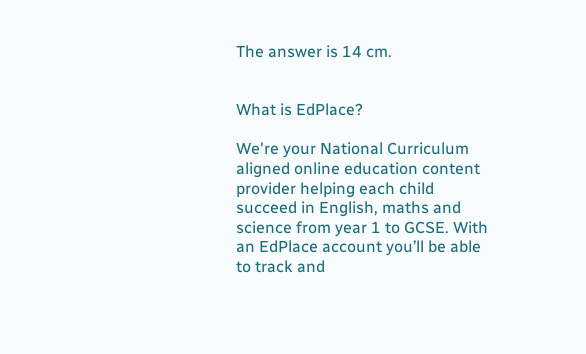The answer is 14 cm.


What is EdPlace?

We're your National Curriculum aligned online education content provider helping each child succeed in English, maths and science from year 1 to GCSE. With an EdPlace account you’ll be able to track and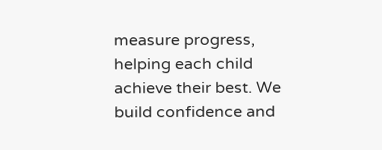measure progress, helping each child achieve their best. We build confidence and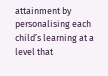attainment by personalising each child’s learning at a level that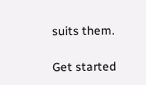suits them.

Get started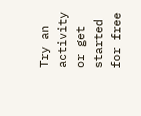Try an activity or get started for free